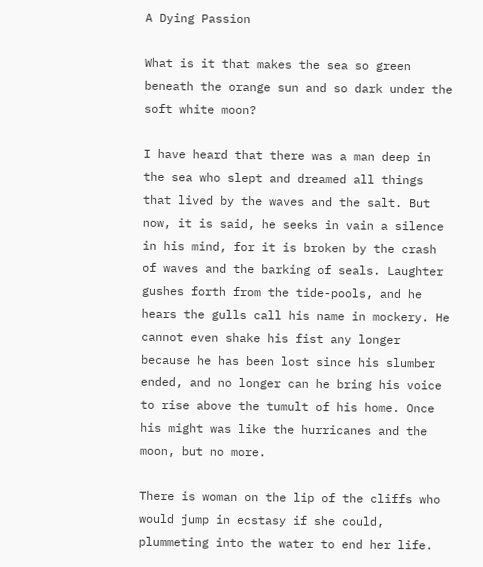A Dying Passion

What is it that makes the sea so green beneath the orange sun and so dark under the soft white moon?

I have heard that there was a man deep in the sea who slept and dreamed all things that lived by the waves and the salt. But now, it is said, he seeks in vain a silence in his mind, for it is broken by the crash of waves and the barking of seals. Laughter gushes forth from the tide-pools, and he hears the gulls call his name in mockery. He cannot even shake his fist any longer because he has been lost since his slumber ended, and no longer can he bring his voice to rise above the tumult of his home. Once his might was like the hurricanes and the moon, but no more.

There is woman on the lip of the cliffs who would jump in ecstasy if she could, plummeting into the water to end her life.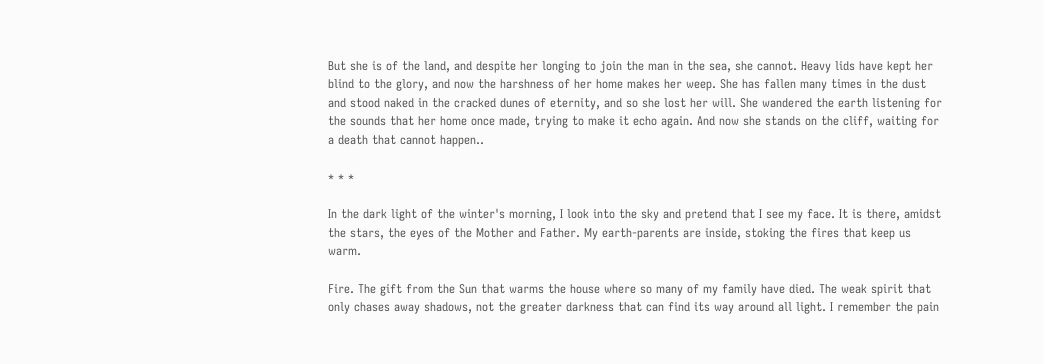But she is of the land, and despite her longing to join the man in the sea, she cannot. Heavy lids have kept her blind to the glory, and now the harshness of her home makes her weep. She has fallen many times in the dust and stood naked in the cracked dunes of eternity, and so she lost her will. She wandered the earth listening for the sounds that her home once made, trying to make it echo again. And now she stands on the cliff, waiting for a death that cannot happen..

* * *

In the dark light of the winter's morning, I look into the sky and pretend that I see my face. It is there, amidst the stars, the eyes of the Mother and Father. My earth-parents are inside, stoking the fires that keep us warm.

Fire. The gift from the Sun that warms the house where so many of my family have died. The weak spirit that only chases away shadows, not the greater darkness that can find its way around all light. I remember the pain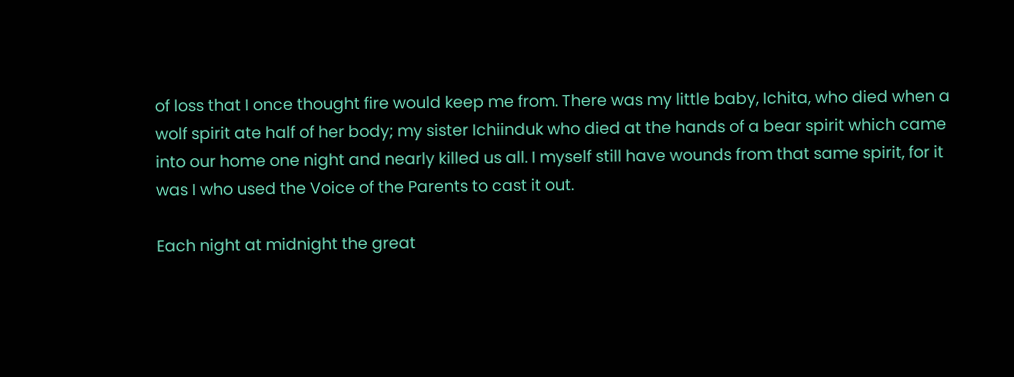of loss that I once thought fire would keep me from. There was my little baby, Ichita, who died when a wolf spirit ate half of her body; my sister Ichiinduk who died at the hands of a bear spirit which came into our home one night and nearly killed us all. I myself still have wounds from that same spirit, for it was I who used the Voice of the Parents to cast it out.

Each night at midnight the great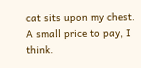cat sits upon my chest. A small price to pay, I think.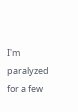I'm paralyzed for a few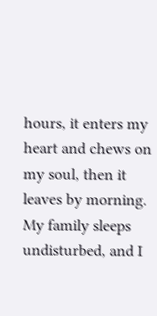hours, it enters my heart and chews on my soul, then it leaves by morning. My family sleeps undisturbed, and I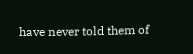have never told them of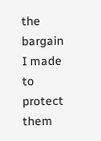the bargain I made to protect them